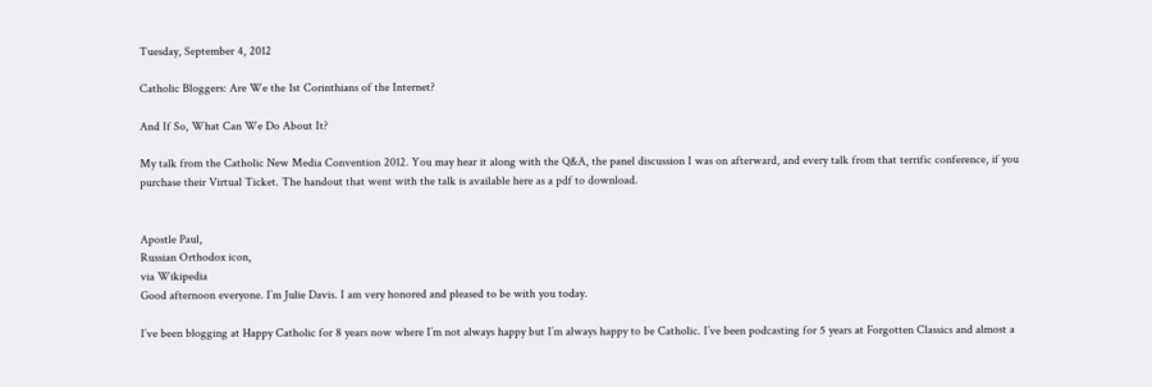Tuesday, September 4, 2012

Catholic Bloggers: Are We the 1st Corinthians of the Internet?

And If So, What Can We Do About It?

My talk from the Catholic New Media Convention 2012. You may hear it along with the Q&A, the panel discussion I was on afterward, and every talk from that terrific conference, if you purchase their Virtual Ticket. The handout that went with the talk is available here as a pdf to download.


Apostle Paul,
Russian Orthodox icon,
via Wikipedia
Good afternoon everyone. I’m Julie Davis. I am very honored and pleased to be with you today.

I’ve been blogging at Happy Catholic for 8 years now where I’m not always happy but I’m always happy to be Catholic. I’ve been podcasting for 5 years at Forgotten Classics and almost a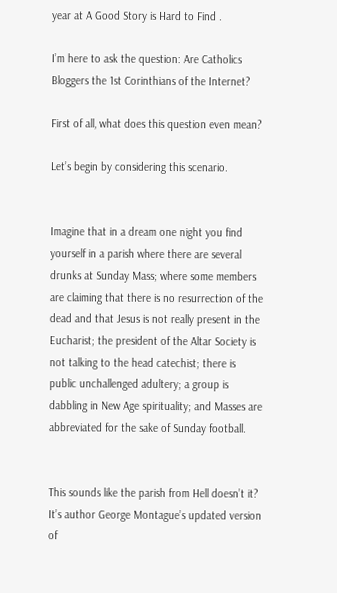year at A Good Story is Hard to Find .

I’m here to ask the question: Are Catholics Bloggers the 1st Corinthians of the Internet?

First of all, what does this question even mean?

Let’s begin by considering this scenario.


Imagine that in a dream one night you find yourself in a parish where there are several drunks at Sunday Mass; where some members are claiming that there is no resurrection of the dead and that Jesus is not really present in the Eucharist; the president of the Altar Society is not talking to the head catechist; there is public unchallenged adultery; a group is dabbling in New Age spirituality; and Masses are abbreviated for the sake of Sunday football.


This sounds like the parish from Hell doesn’t it? It’s author George Montague’s updated version of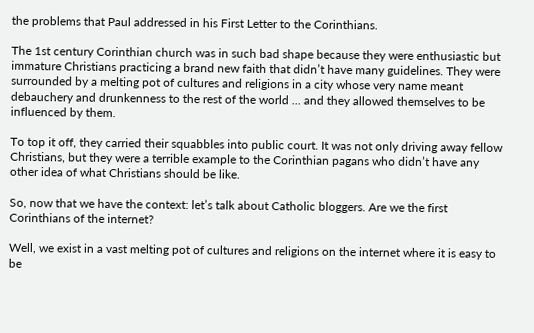the problems that Paul addressed in his First Letter to the Corinthians.

The 1st century Corinthian church was in such bad shape because they were enthusiastic but immature Christians practicing a brand new faith that didn’t have many guidelines. They were surrounded by a melting pot of cultures and religions in a city whose very name meant debauchery and drunkenness to the rest of the world ... and they allowed themselves to be influenced by them.

To top it off, they carried their squabbles into public court. It was not only driving away fellow Christians, but they were a terrible example to the Corinthian pagans who didn’t have any other idea of what Christians should be like.

So, now that we have the context: let’s talk about Catholic bloggers. Are we the first Corinthians of the internet?

Well, we exist in a vast melting pot of cultures and religions on the internet where it is easy to be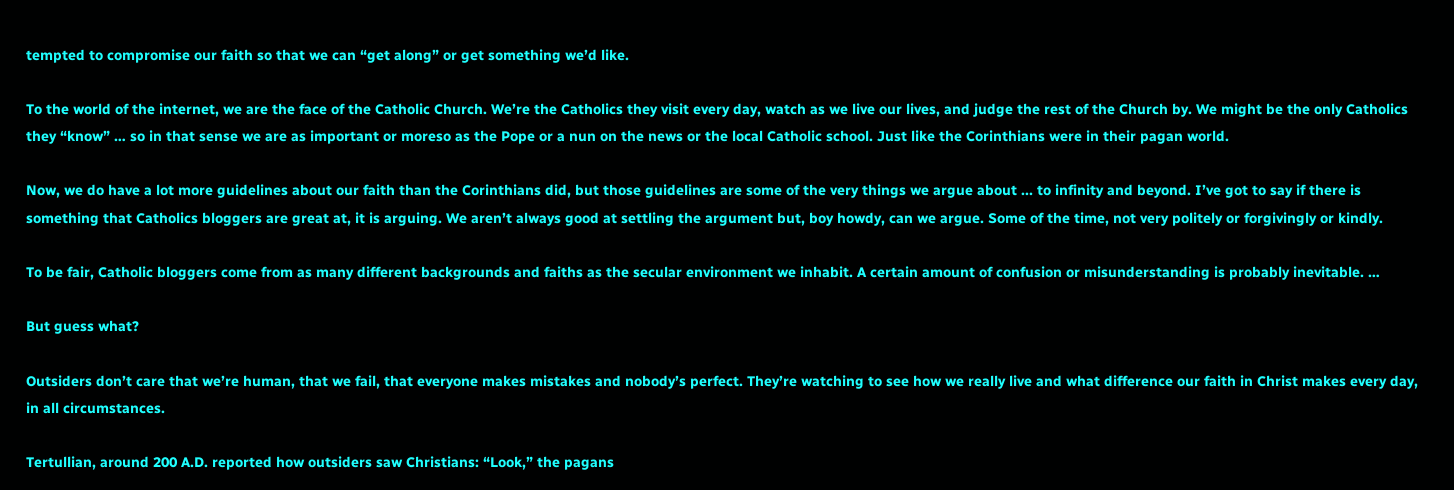tempted to compromise our faith so that we can “get along” or get something we’d like.

To the world of the internet, we are the face of the Catholic Church. We’re the Catholics they visit every day, watch as we live our lives, and judge the rest of the Church by. We might be the only Catholics they “know” … so in that sense we are as important or moreso as the Pope or a nun on the news or the local Catholic school. Just like the Corinthians were in their pagan world.

Now, we do have a lot more guidelines about our faith than the Corinthians did, but those guidelines are some of the very things we argue about ... to infinity and beyond. I’ve got to say if there is something that Catholics bloggers are great at, it is arguing. We aren’t always good at settling the argument but, boy howdy, can we argue. Some of the time, not very politely or forgivingly or kindly.

To be fair, Catholic bloggers come from as many different backgrounds and faiths as the secular environment we inhabit. A certain amount of confusion or misunderstanding is probably inevitable. …

But guess what?

Outsiders don’t care that we’re human, that we fail, that everyone makes mistakes and nobody’s perfect. They’re watching to see how we really live and what difference our faith in Christ makes every day, in all circumstances.

Tertullian, around 200 A.D. reported how outsiders saw Christians: “Look,” the pagans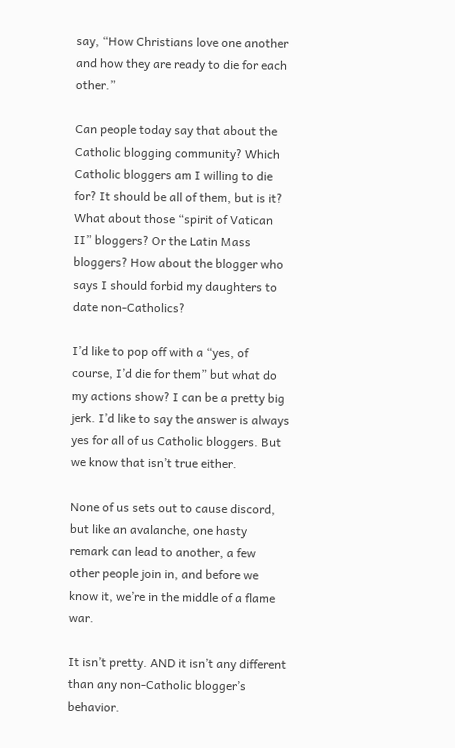say, “How Christians love one another and how they are ready to die for each other.”

Can people today say that about the Catholic blogging community? Which Catholic bloggers am I willing to die for? It should be all of them, but is it? What about those “spirit of Vatican II” bloggers? Or the Latin Mass bloggers? How about the blogger who says I should forbid my daughters to date non-Catholics?

I’d like to pop off with a “yes, of course, I’d die for them” but what do my actions show? I can be a pretty big jerk. I’d like to say the answer is always yes for all of us Catholic bloggers. But we know that isn’t true either.

None of us sets out to cause discord, but like an avalanche, one hasty remark can lead to another, a few other people join in, and before we know it, we’re in the middle of a flame war.

It isn’t pretty. AND it isn’t any different than any non-Catholic blogger’s behavior.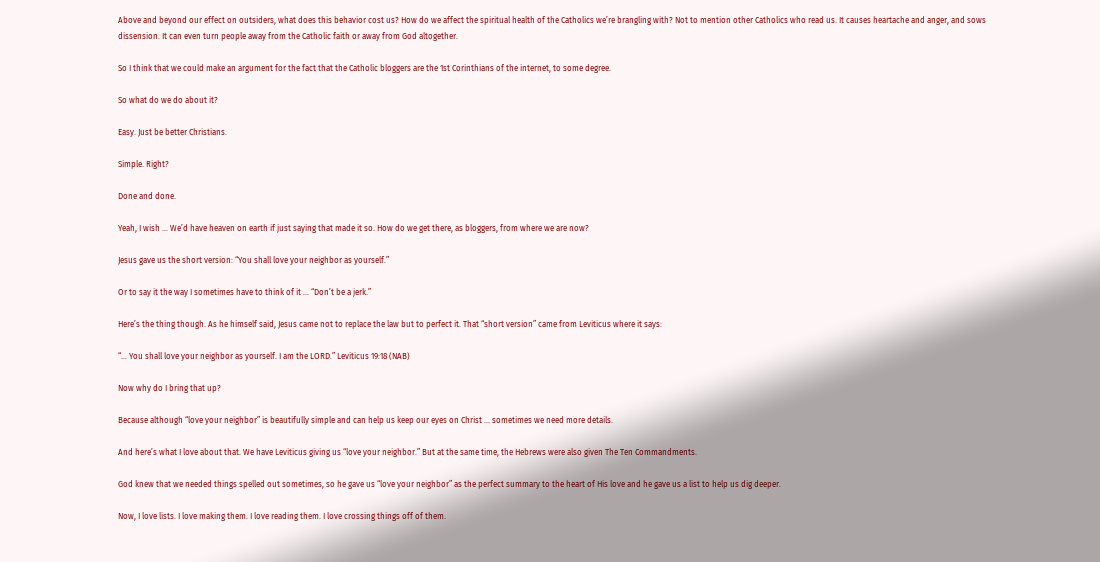Above and beyond our effect on outsiders, what does this behavior cost us? How do we affect the spiritual health of the Catholics we’re brangling with? Not to mention other Catholics who read us. It causes heartache and anger, and sows dissension. It can even turn people away from the Catholic faith or away from God altogether.

So I think that we could make an argument for the fact that the Catholic bloggers are the 1st Corinthians of the internet, to some degree.

So what do we do about it?

Easy. Just be better Christians.

Simple. Right?

Done and done.

Yeah, I wish ... We’d have heaven on earth if just saying that made it so. How do we get there, as bloggers, from where we are now?

Jesus gave us the short version: “You shall love your neighbor as yourself.”

Or to say it the way I sometimes have to think of it ... “Don’t be a jerk.”

Here’s the thing though. As he himself said, Jesus came not to replace the law but to perfect it. That “short version” came from Leviticus where it says:

“… You shall love your neighbor as yourself. I am the LORD.” Leviticus 19:18 (NAB)

Now why do I bring that up?

Because although “love your neighbor” is beautifully simple and can help us keep our eyes on Christ ... sometimes we need more details.

And here’s what I love about that. We have Leviticus giving us “love your neighbor.” But at the same time, the Hebrews were also given The Ten Commandments.

God knew that we needed things spelled out sometimes, so he gave us “love your neighbor” as the perfect summary to the heart of His love and he gave us a list to help us dig deeper.

Now, I love lists. I love making them. I love reading them. I love crossing things off of them.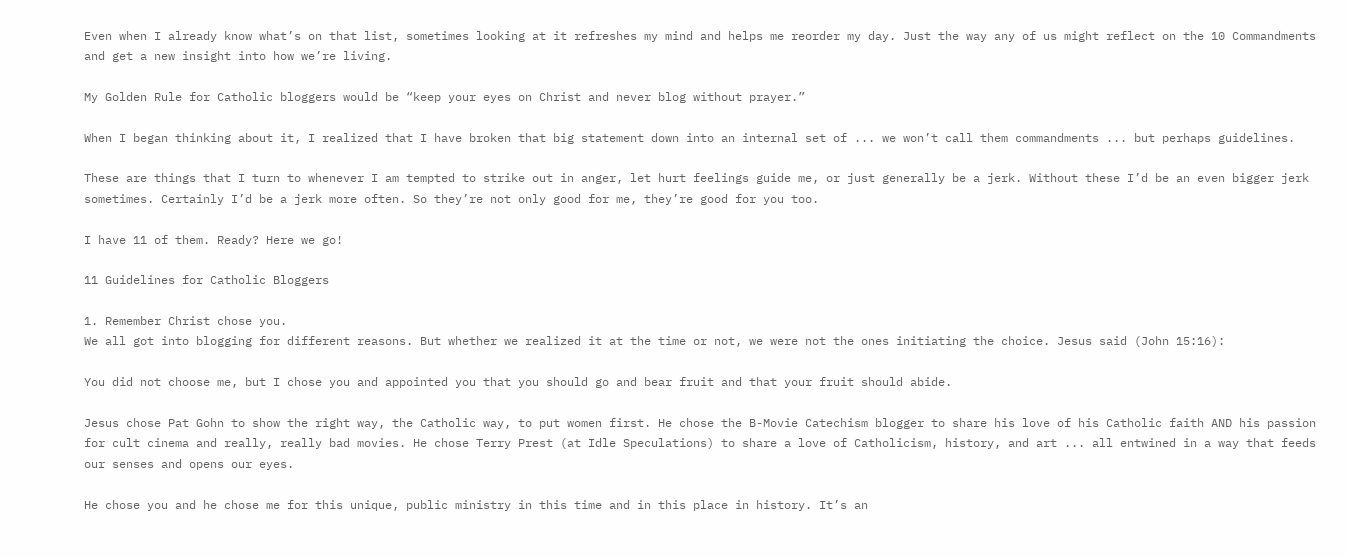Even when I already know what’s on that list, sometimes looking at it refreshes my mind and helps me reorder my day. Just the way any of us might reflect on the 10 Commandments and get a new insight into how we’re living.

My Golden Rule for Catholic bloggers would be “keep your eyes on Christ and never blog without prayer.”

When I began thinking about it, I realized that I have broken that big statement down into an internal set of ... we won’t call them commandments ... but perhaps guidelines.

These are things that I turn to whenever I am tempted to strike out in anger, let hurt feelings guide me, or just generally be a jerk. Without these I’d be an even bigger jerk sometimes. Certainly I’d be a jerk more often. So they’re not only good for me, they’re good for you too.

I have 11 of them. Ready? Here we go!

11 Guidelines for Catholic Bloggers

1. Remember Christ chose you.
We all got into blogging for different reasons. But whether we realized it at the time or not, we were not the ones initiating the choice. Jesus said (John 15:16):

You did not choose me, but I chose you and appointed you that you should go and bear fruit and that your fruit should abide.

Jesus chose Pat Gohn to show the right way, the Catholic way, to put women first. He chose the B-Movie Catechism blogger to share his love of his Catholic faith AND his passion for cult cinema and really, really bad movies. He chose Terry Prest (at Idle Speculations) to share a love of Catholicism, history, and art ... all entwined in a way that feeds our senses and opens our eyes.

He chose you and he chose me for this unique, public ministry in this time and in this place in history. It’s an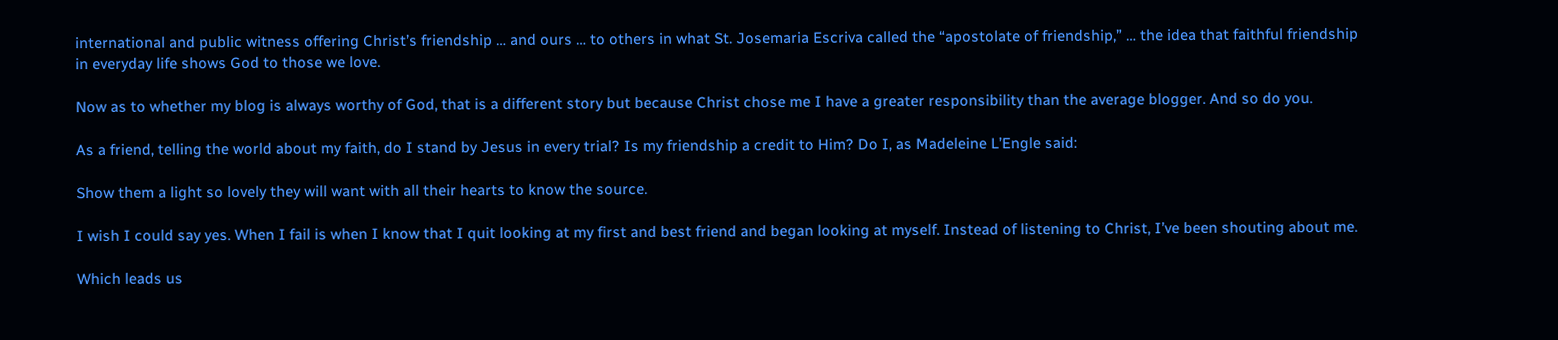international and public witness offering Christ’s friendship … and ours … to others in what St. Josemaria Escriva called the “apostolate of friendship,” … the idea that faithful friendship in everyday life shows God to those we love.

Now as to whether my blog is always worthy of God, that is a different story but because Christ chose me I have a greater responsibility than the average blogger. And so do you.

As a friend, telling the world about my faith, do I stand by Jesus in every trial? Is my friendship a credit to Him? Do I, as Madeleine L’Engle said:

Show them a light so lovely they will want with all their hearts to know the source.

I wish I could say yes. When I fail is when I know that I quit looking at my first and best friend and began looking at myself. Instead of listening to Christ, I’ve been shouting about me.

Which leads us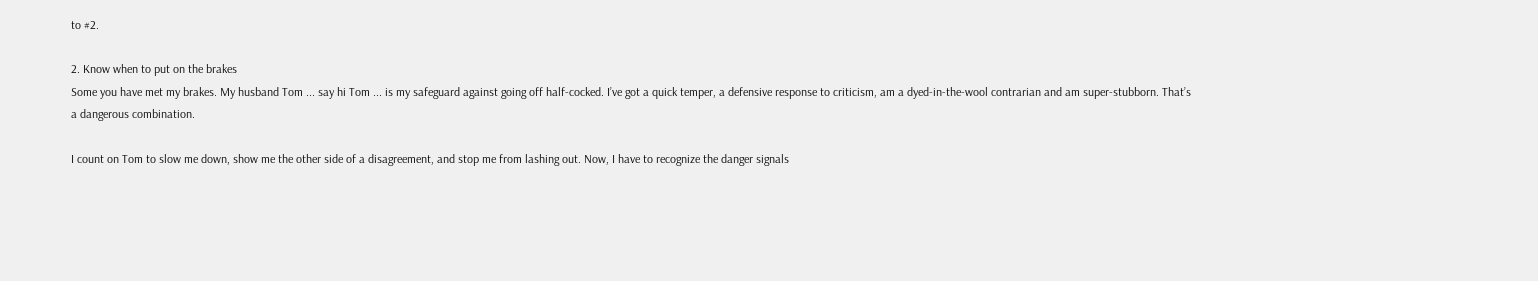to #2.

2. Know when to put on the brakes
Some you have met my brakes. My husband Tom ... say hi Tom ... is my safeguard against going off half-cocked. I’ve got a quick temper, a defensive response to criticism, am a dyed-in-the-wool contrarian and am super-stubborn. That’s a dangerous combination.

I count on Tom to slow me down, show me the other side of a disagreement, and stop me from lashing out. Now, I have to recognize the danger signals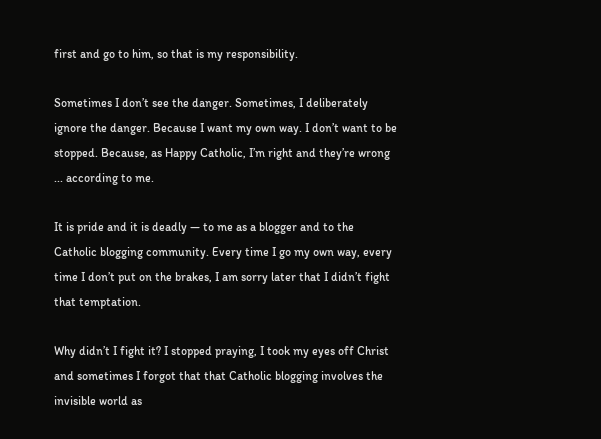first and go to him, so that is my responsibility.

Sometimes I don’t see the danger. Sometimes, I deliberately ignore the danger. Because I want my own way. I don’t want to be stopped. Because, as Happy Catholic, I’m right and they’re wrong ... according to me.

It is pride and it is deadly — to me as a blogger and to the Catholic blogging community. Every time I go my own way, every time I don’t put on the brakes, I am sorry later that I didn’t fight that temptation.

Why didn’t I fight it? I stopped praying, I took my eyes off Christ and sometimes I forgot that that Catholic blogging involves the invisible world as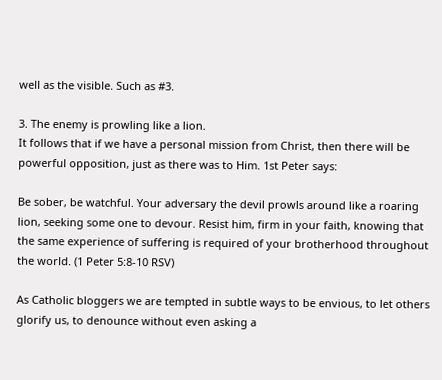well as the visible. Such as #3.

3. The enemy is prowling like a lion.
It follows that if we have a personal mission from Christ, then there will be powerful opposition, just as there was to Him. 1st Peter says:

Be sober, be watchful. Your adversary the devil prowls around like a roaring lion, seeking some one to devour. Resist him, firm in your faith, knowing that the same experience of suffering is required of your brotherhood throughout the world. (1 Peter 5:8-10 RSV)

As Catholic bloggers we are tempted in subtle ways to be envious, to let others glorify us, to denounce without even asking a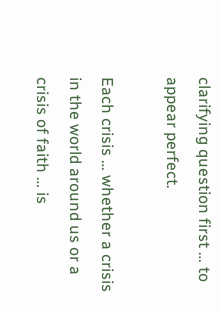clarifying question first … to appear perfect.

Each crisis … whether a crisis in the world around us or a crisis of faith … is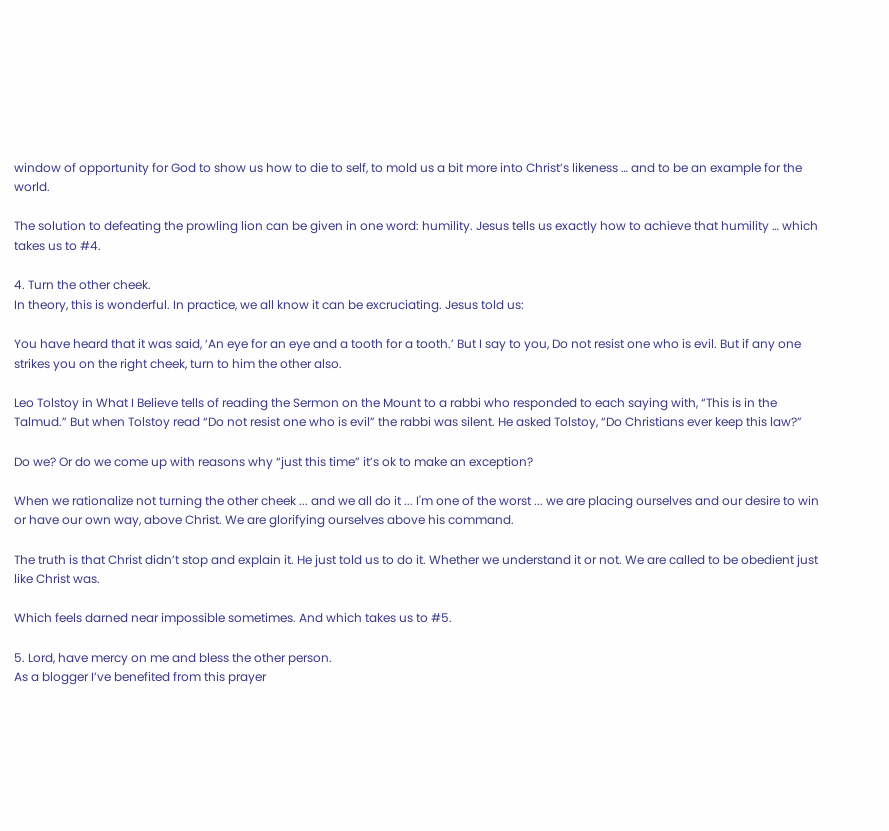window of opportunity for God to show us how to die to self, to mold us a bit more into Christ’s likeness … and to be an example for the world.

The solution to defeating the prowling lion can be given in one word: humility. Jesus tells us exactly how to achieve that humility … which takes us to #4.

4. Turn the other cheek.
In theory, this is wonderful. In practice, we all know it can be excruciating. Jesus told us:

You have heard that it was said, ‘An eye for an eye and a tooth for a tooth.’ But I say to you, Do not resist one who is evil. But if any one strikes you on the right cheek, turn to him the other also.

Leo Tolstoy in What I Believe tells of reading the Sermon on the Mount to a rabbi who responded to each saying with, “This is in the Talmud.” But when Tolstoy read “Do not resist one who is evil” the rabbi was silent. He asked Tolstoy, “Do Christians ever keep this law?”

Do we? Or do we come up with reasons why “just this time” it’s ok to make an exception?

When we rationalize not turning the other cheek ... and we all do it ... I'm one of the worst ... we are placing ourselves and our desire to win or have our own way, above Christ. We are glorifying ourselves above his command.

The truth is that Christ didn’t stop and explain it. He just told us to do it. Whether we understand it or not. We are called to be obedient just like Christ was.

Which feels darned near impossible sometimes. And which takes us to #5.

5. Lord, have mercy on me and bless the other person.
As a blogger I’ve benefited from this prayer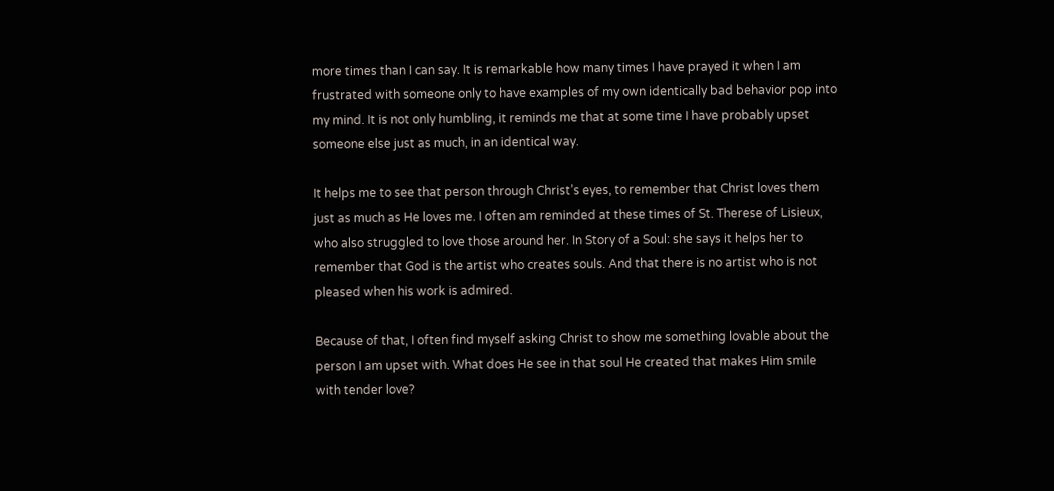more times than I can say. It is remarkable how many times I have prayed it when I am frustrated with someone only to have examples of my own identically bad behavior pop into my mind. It is not only humbling, it reminds me that at some time I have probably upset someone else just as much, in an identical way.

It helps me to see that person through Christ’s eyes, to remember that Christ loves them just as much as He loves me. I often am reminded at these times of St. Therese of Lisieux, who also struggled to love those around her. In Story of a Soul: she says it helps her to remember that God is the artist who creates souls. And that there is no artist who is not pleased when his work is admired.

Because of that, I often find myself asking Christ to show me something lovable about the person I am upset with. What does He see in that soul He created that makes Him smile with tender love?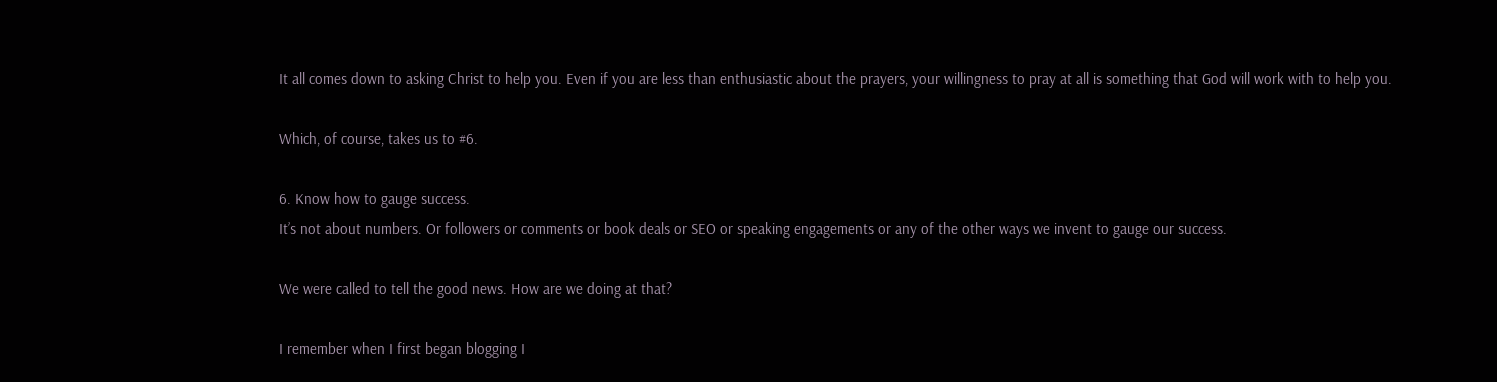It all comes down to asking Christ to help you. Even if you are less than enthusiastic about the prayers, your willingness to pray at all is something that God will work with to help you.

Which, of course, takes us to #6.

6. Know how to gauge success.
It’s not about numbers. Or followers or comments or book deals or SEO or speaking engagements or any of the other ways we invent to gauge our success.

We were called to tell the good news. How are we doing at that?

I remember when I first began blogging I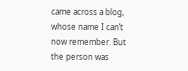came across a blog, whose name I can’t now remember. But the person was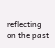reflecting on the past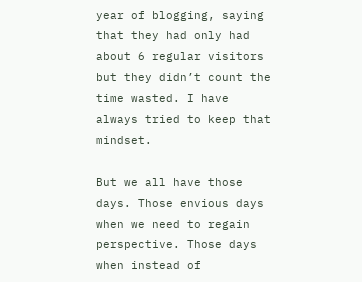year of blogging, saying that they had only had about 6 regular visitors but they didn’t count the time wasted. I have always tried to keep that mindset.

But we all have those days. Those envious days when we need to regain perspective. Those days when instead of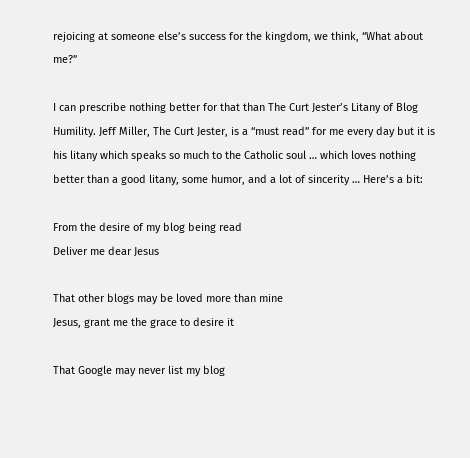rejoicing at someone else’s success for the kingdom, we think, “What about me?”

I can prescribe nothing better for that than The Curt Jester’s Litany of Blog Humility. Jeff Miller, The Curt Jester, is a “must read” for me every day but it is his litany which speaks so much to the Catholic soul … which loves nothing better than a good litany, some humor, and a lot of sincerity … Here’s a bit:

From the desire of my blog being read
Deliver me dear Jesus

That other blogs may be loved more than mine
Jesus, grant me the grace to desire it

That Google may never list my blog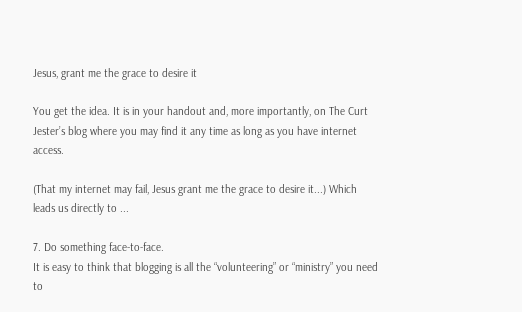Jesus, grant me the grace to desire it

You get the idea. It is in your handout and, more importantly, on The Curt Jester’s blog where you may find it any time as long as you have internet access.

(That my internet may fail, Jesus grant me the grace to desire it...) Which leads us directly to ...

7. Do something face-to-face.
It is easy to think that blogging is all the “volunteering” or “ministry” you need to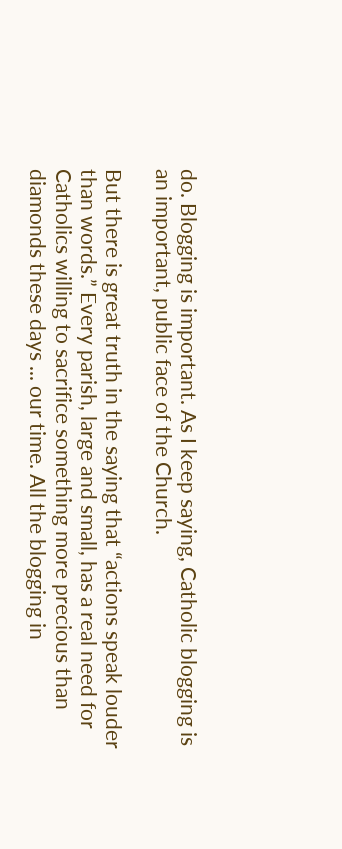do. Blogging is important. As I keep saying, Catholic blogging is an important, public face of the Church.

But there is great truth in the saying that “actions speak louder than words.” Every parish, large and small, has a real need for Catholics willing to sacrifice something more precious than diamonds these days ... our time. All the blogging in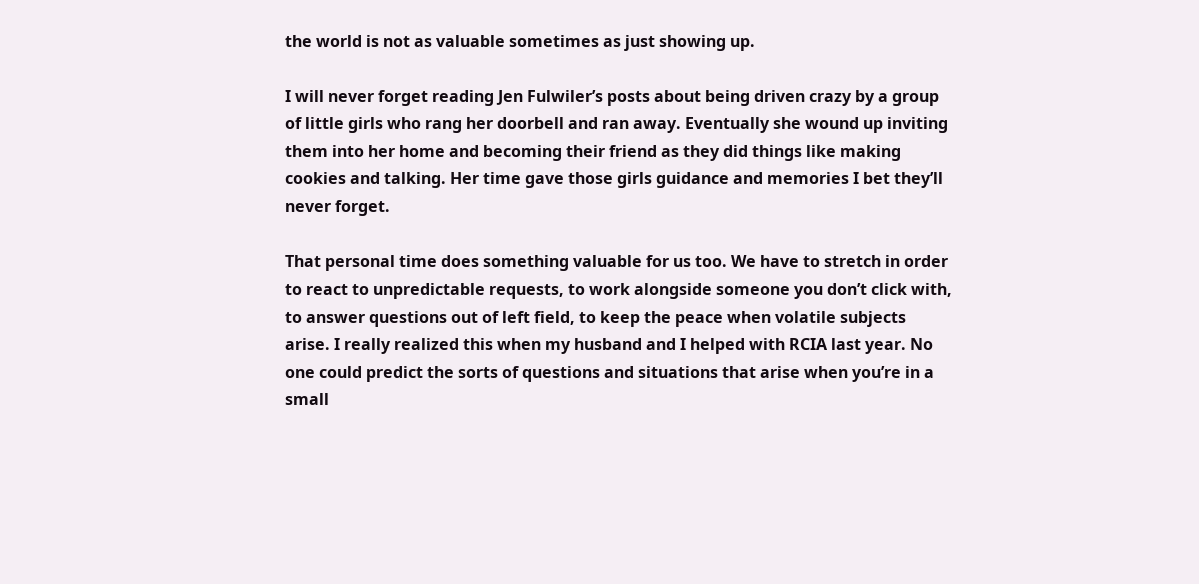the world is not as valuable sometimes as just showing up.

I will never forget reading Jen Fulwiler’s posts about being driven crazy by a group of little girls who rang her doorbell and ran away. Eventually she wound up inviting them into her home and becoming their friend as they did things like making cookies and talking. Her time gave those girls guidance and memories I bet they’ll never forget.

That personal time does something valuable for us too. We have to stretch in order to react to unpredictable requests, to work alongside someone you don’t click with, to answer questions out of left field, to keep the peace when volatile subjects arise. I really realized this when my husband and I helped with RCIA last year. No one could predict the sorts of questions and situations that arise when you’re in a small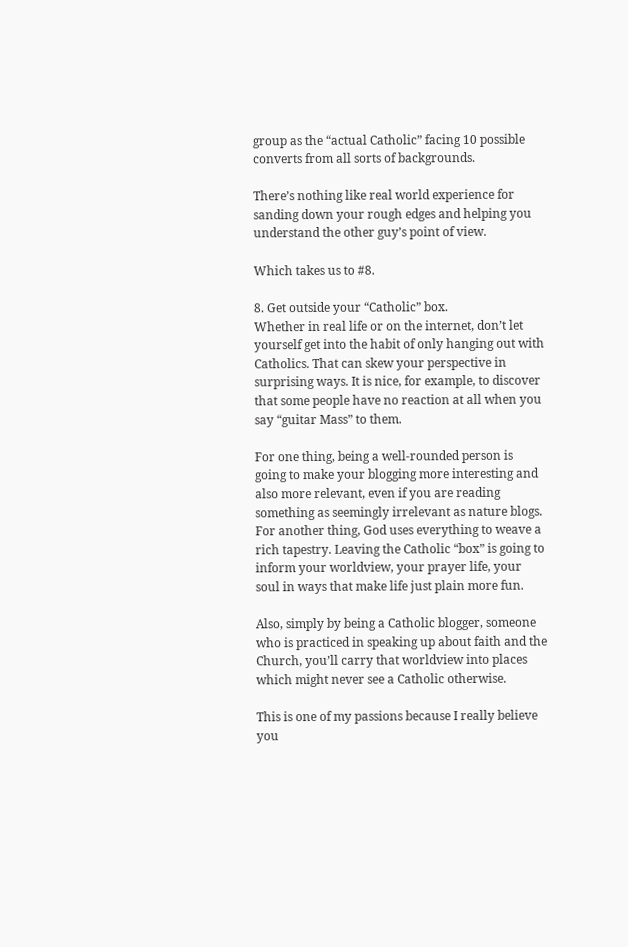group as the “actual Catholic” facing 10 possible converts from all sorts of backgrounds.

There’s nothing like real world experience for sanding down your rough edges and helping you understand the other guy’s point of view.

Which takes us to #8.

8. Get outside your “Catholic” box.
Whether in real life or on the internet, don’t let yourself get into the habit of only hanging out with Catholics. That can skew your perspective in surprising ways. It is nice, for example, to discover that some people have no reaction at all when you say “guitar Mass” to them.

For one thing, being a well-rounded person is going to make your blogging more interesting and also more relevant, even if you are reading something as seemingly irrelevant as nature blogs. For another thing, God uses everything to weave a rich tapestry. Leaving the Catholic “box” is going to inform your worldview, your prayer life, your soul in ways that make life just plain more fun.

Also, simply by being a Catholic blogger, someone who is practiced in speaking up about faith and the Church, you’ll carry that worldview into places which might never see a Catholic otherwise.

This is one of my passions because I really believe you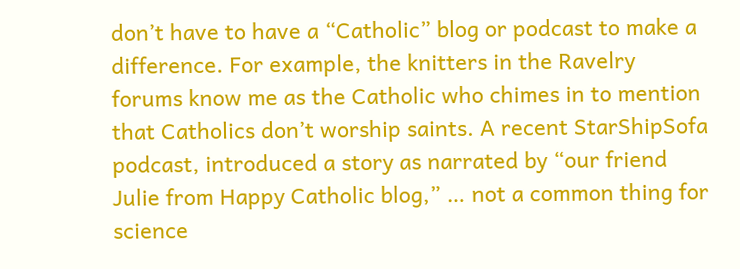don’t have to have a “Catholic” blog or podcast to make a difference. For example, the knitters in the Ravelry forums know me as the Catholic who chimes in to mention that Catholics don’t worship saints. A recent StarShipSofa podcast, introduced a story as narrated by “our friend Julie from Happy Catholic blog,” … not a common thing for science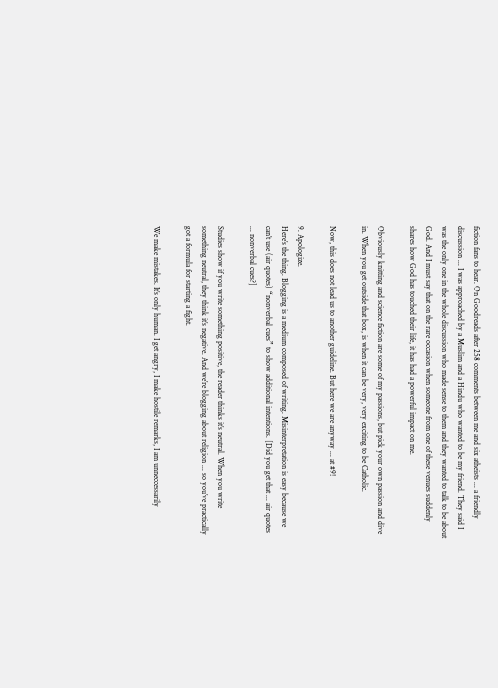fiction fans to hear. On Goodreads after 258 comments between me and six atheists ... a friendly discussion ... I was approached by a Muslim and a Hindu who wanted to be my friend. They said I was the only one in the whole discussion who made sense to them and they wanted to talk to be about God. And I must say that on the rare occasion when someone from one of these venues suddenly shares how God has touched their life, it has had a powerful impact on me.

Obviously knitting and science fiction are some of my passions, but pick your own passion and dive in. When you get outside that box, is when it can be very, very exciting to be Catholic.

Now, this does not lead us to another guideline. But here we are anyway ... at #9!

9. Apologize.
Here’s the thing. Blogging is a medium composed of writing. Misinterpretation is easy because we can’t use (air quotes) “nonverbal cues” to show additional intentions. [Did you get that ... air quotes ... nonverbal cues?]

Studies show if you write something positive, the reader thinks it’s neutral. When you write something neutral, they think it’s negative. And we’re blogging about religion ... so you’ve practically got a formula for starting a fight.

We make mistakes. It’s only human. I get angry, I make hostile remarks, I am unneccessarily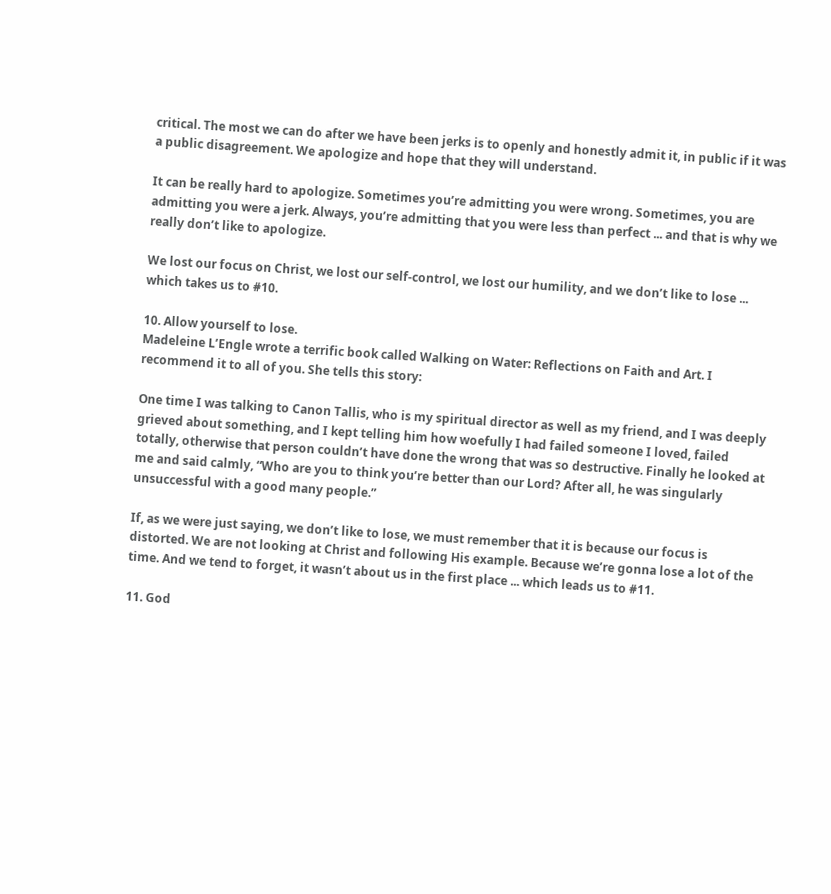critical. The most we can do after we have been jerks is to openly and honestly admit it, in public if it was a public disagreement. We apologize and hope that they will understand.

It can be really hard to apologize. Sometimes you’re admitting you were wrong. Sometimes, you are admitting you were a jerk. Always, you’re admitting that you were less than perfect ... and that is why we really don’t like to apologize.

We lost our focus on Christ, we lost our self-control, we lost our humility, and we don’t like to lose ... which takes us to #10.

10. Allow yourself to lose.
Madeleine L’Engle wrote a terrific book called Walking on Water: Reflections on Faith and Art. I recommend it to all of you. She tells this story:

One time I was talking to Canon Tallis, who is my spiritual director as well as my friend, and I was deeply grieved about something, and I kept telling him how woefully I had failed someone I loved, failed totally, otherwise that person couldn’t have done the wrong that was so destructive. Finally he looked at me and said calmly, “Who are you to think you’re better than our Lord? After all, he was singularly unsuccessful with a good many people.”

If, as we were just saying, we don’t like to lose, we must remember that it is because our focus is distorted. We are not looking at Christ and following His example. Because we’re gonna lose a lot of the time. And we tend to forget, it wasn’t about us in the first place ... which leads us to #11.

11. God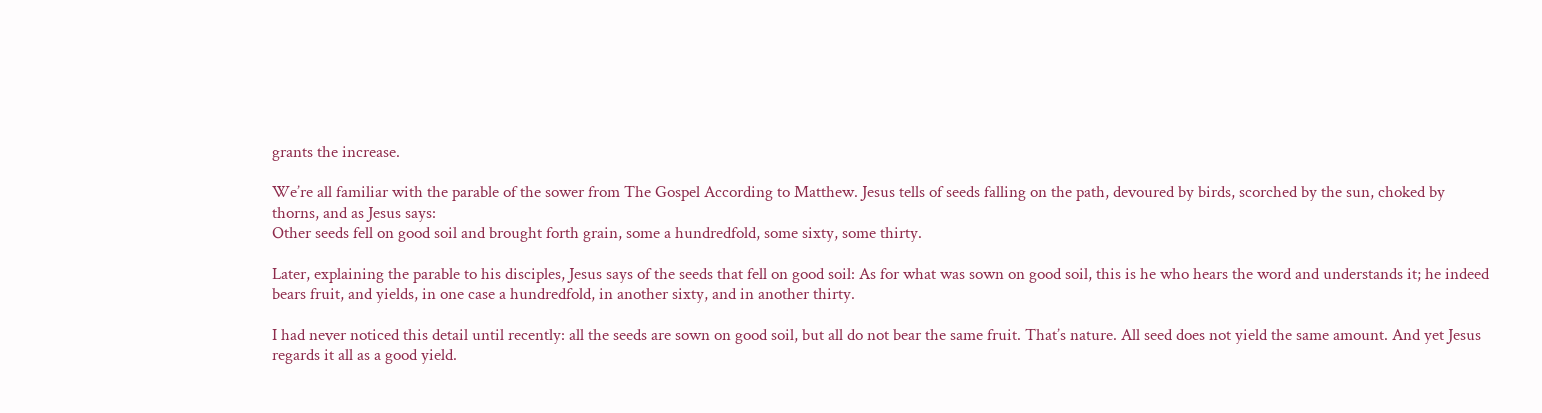grants the increase.

We’re all familiar with the parable of the sower from The Gospel According to Matthew. Jesus tells of seeds falling on the path, devoured by birds, scorched by the sun, choked by thorns, and as Jesus says:
Other seeds fell on good soil and brought forth grain, some a hundredfold, some sixty, some thirty.

Later, explaining the parable to his disciples, Jesus says of the seeds that fell on good soil: As for what was sown on good soil, this is he who hears the word and understands it; he indeed bears fruit, and yields, in one case a hundredfold, in another sixty, and in another thirty.

I had never noticed this detail until recently: all the seeds are sown on good soil, but all do not bear the same fruit. That’s nature. All seed does not yield the same amount. And yet Jesus regards it all as a good yield.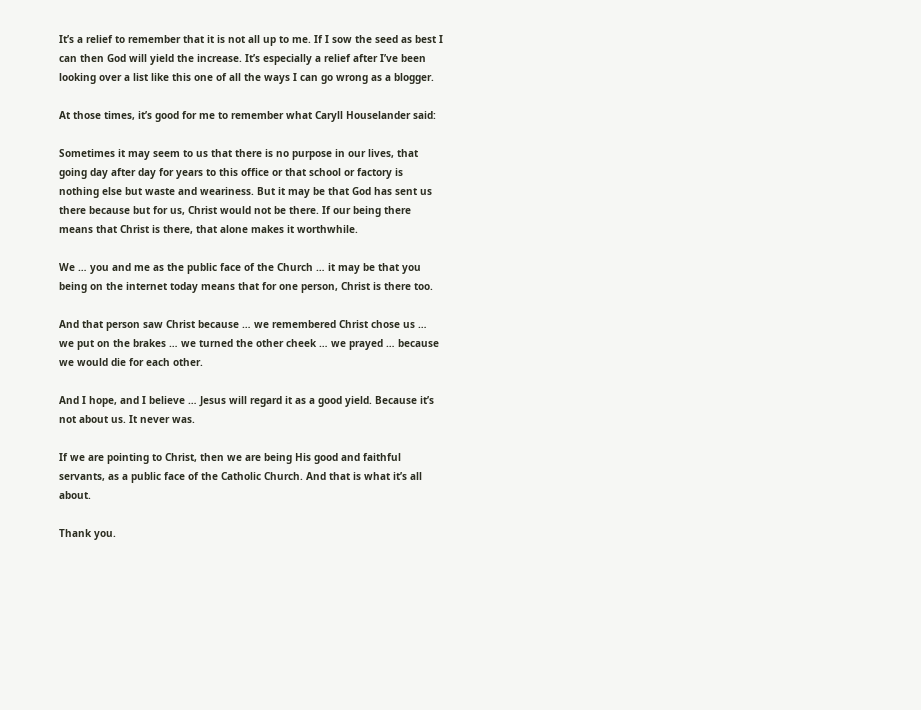It’s a relief to remember that it is not all up to me. If I sow the seed as best I can then God will yield the increase. It’s especially a relief after I’ve been looking over a list like this one of all the ways I can go wrong as a blogger.

At those times, it’s good for me to remember what Caryll Houselander said:

Sometimes it may seem to us that there is no purpose in our lives, that going day after day for years to this office or that school or factory is nothing else but waste and weariness. But it may be that God has sent us there because but for us, Christ would not be there. If our being there means that Christ is there, that alone makes it worthwhile.

We … you and me as the public face of the Church … it may be that you being on the internet today means that for one person, Christ is there too.

And that person saw Christ because … we remembered Christ chose us … we put on the brakes … we turned the other cheek … we prayed … because we would die for each other.

And I hope, and I believe … Jesus will regard it as a good yield. Because it’s not about us. It never was.

If we are pointing to Christ, then we are being His good and faithful servants, as a public face of the Catholic Church. And that is what it’s all about.

Thank you.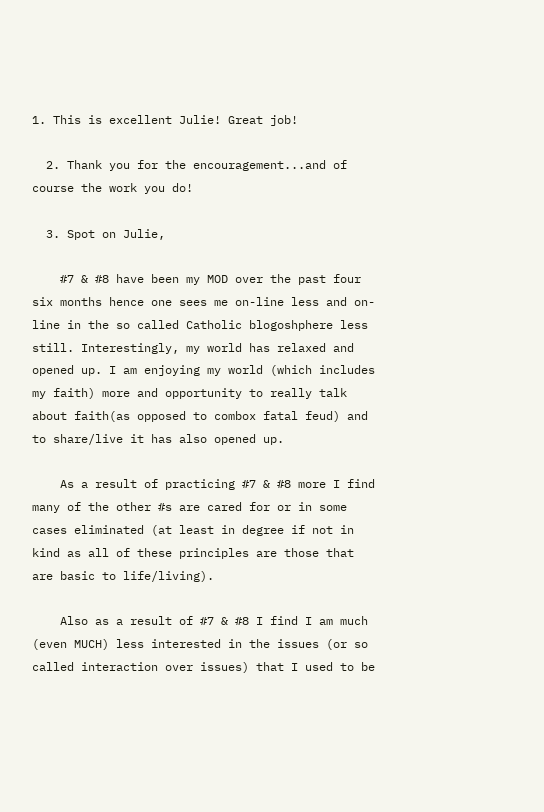1. This is excellent Julie! Great job!

  2. Thank you for the encouragement...and of course the work you do!

  3. Spot on Julie,

    #7 & #8 have been my MOD over the past four six months hence one sees me on-line less and on-line in the so called Catholic blogoshphere less still. Interestingly, my world has relaxed and opened up. I am enjoying my world (which includes my faith) more and opportunity to really talk about faith(as opposed to combox fatal feud) and to share/live it has also opened up.

    As a result of practicing #7 & #8 more I find many of the other #s are cared for or in some cases eliminated (at least in degree if not in kind as all of these principles are those that are basic to life/living).

    Also as a result of #7 & #8 I find I am much (even MUCH) less interested in the issues (or so called interaction over issues) that I used to be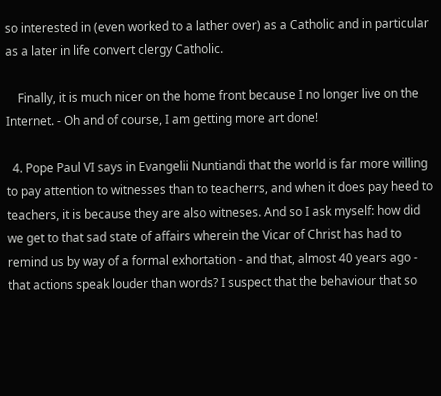so interested in (even worked to a lather over) as a Catholic and in particular as a later in life convert clergy Catholic.

    Finally, it is much nicer on the home front because I no longer live on the Internet. - Oh and of course, I am getting more art done!

  4. Pope Paul VI says in Evangelii Nuntiandi that the world is far more willing to pay attention to witnesses than to teacherrs, and when it does pay heed to teachers, it is because they are also witneses. And so I ask myself: how did we get to that sad state of affairs wherein the Vicar of Christ has had to remind us by way of a formal exhortation - and that, almost 40 years ago - that actions speak louder than words? I suspect that the behaviour that so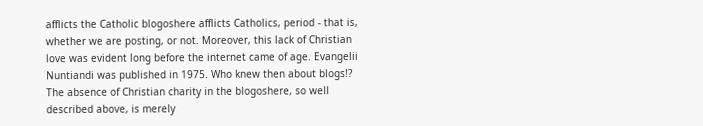afflicts the Catholic blogoshere afflicts Catholics, period - that is, whether we are posting, or not. Moreover, this lack of Christian love was evident long before the internet came of age. Evangelii Nuntiandi was published in 1975. Who knew then about blogs!? The absence of Christian charity in the blogoshere, so well described above, is merely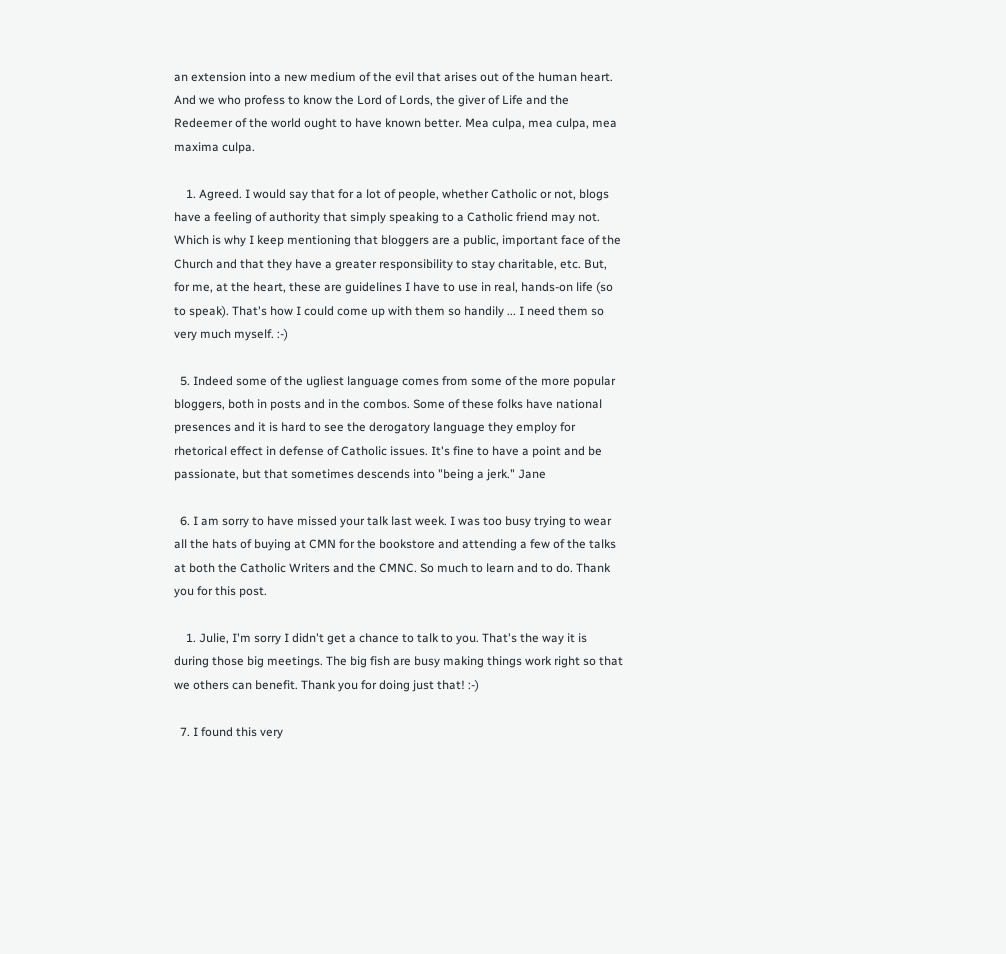an extension into a new medium of the evil that arises out of the human heart. And we who profess to know the Lord of Lords, the giver of Life and the Redeemer of the world ought to have known better. Mea culpa, mea culpa, mea maxima culpa.

    1. Agreed. I would say that for a lot of people, whether Catholic or not, blogs have a feeling of authority that simply speaking to a Catholic friend may not. Which is why I keep mentioning that bloggers are a public, important face of the Church and that they have a greater responsibility to stay charitable, etc. But, for me, at the heart, these are guidelines I have to use in real, hands-on life (so to speak). That's how I could come up with them so handily ... I need them so very much myself. :-)

  5. Indeed some of the ugliest language comes from some of the more popular bloggers, both in posts and in the combos. Some of these folks have national presences and it is hard to see the derogatory language they employ for rhetorical effect in defense of Catholic issues. It's fine to have a point and be passionate, but that sometimes descends into "being a jerk." Jane

  6. I am sorry to have missed your talk last week. I was too busy trying to wear all the hats of buying at CMN for the bookstore and attending a few of the talks at both the Catholic Writers and the CMNC. So much to learn and to do. Thank you for this post.

    1. Julie, I'm sorry I didn't get a chance to talk to you. That's the way it is during those big meetings. The big fish are busy making things work right so that we others can benefit. Thank you for doing just that! :-)

  7. I found this very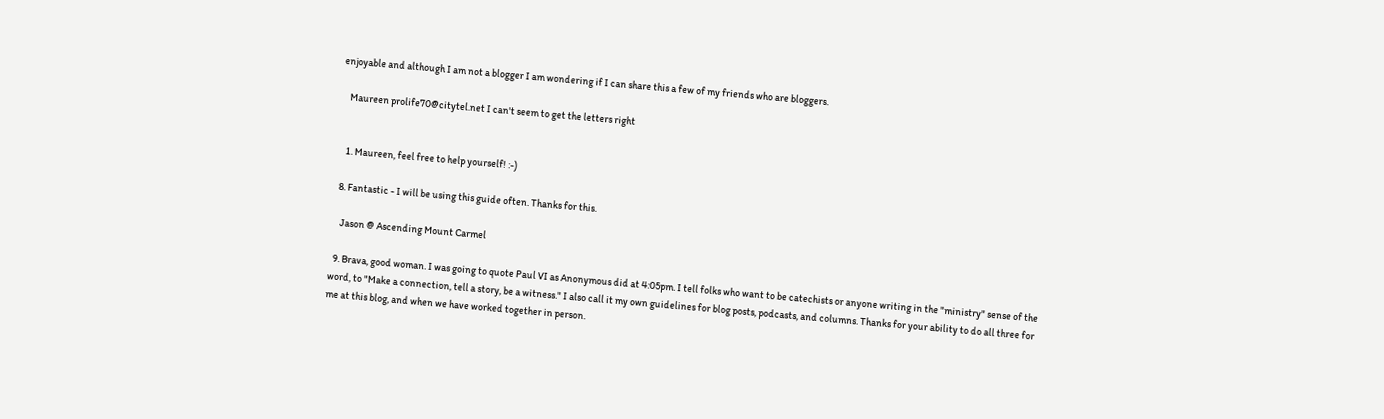enjoyable and although I am not a blogger I am wondering if I can share this a few of my friends who are bloggers.

    Maureen prolife70@citytel.net I can't seem to get the letters right


    1. Maureen, feel free to help yourself! :-)

  8. Fantastic - I will be using this guide often. Thanks for this.

    Jason @ Ascending Mount Carmel

  9. Brava, good woman. I was going to quote Paul VI as Anonymous did at 4:05pm. I tell folks who want to be catechists or anyone writing in the "ministry" sense of the word, to "Make a connection, tell a story, be a witness." I also call it my own guidelines for blog posts, podcasts, and columns. Thanks for your ability to do all three for me at this blog, and when we have worked together in person.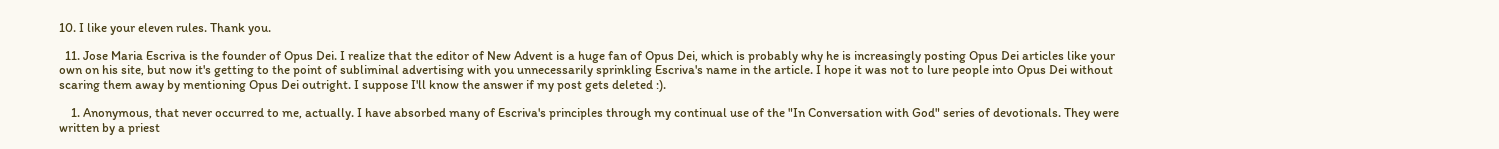10. I like your eleven rules. Thank you.

  11. Jose Maria Escriva is the founder of Opus Dei. I realize that the editor of New Advent is a huge fan of Opus Dei, which is probably why he is increasingly posting Opus Dei articles like your own on his site, but now it's getting to the point of subliminal advertising with you unnecessarily sprinkling Escriva's name in the article. I hope it was not to lure people into Opus Dei without scaring them away by mentioning Opus Dei outright. I suppose I'll know the answer if my post gets deleted :).

    1. Anonymous, that never occurred to me, actually. I have absorbed many of Escriva's principles through my continual use of the "In Conversation with God" series of devotionals. They were written by a priest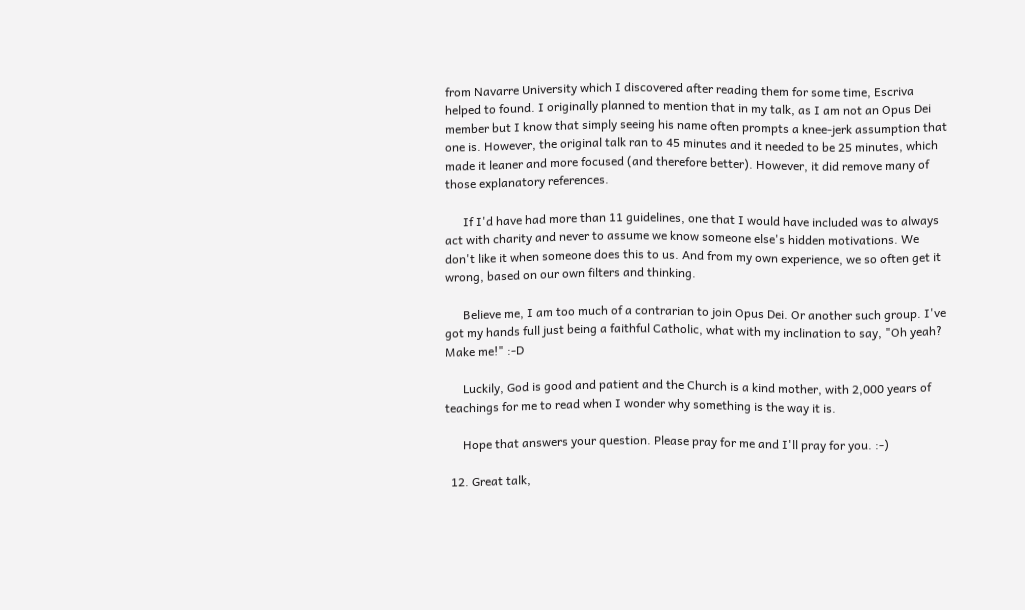from Navarre University which I discovered after reading them for some time, Escriva helped to found. I originally planned to mention that in my talk, as I am not an Opus Dei member but I know that simply seeing his name often prompts a knee-jerk assumption that one is. However, the original talk ran to 45 minutes and it needed to be 25 minutes, which made it leaner and more focused (and therefore better). However, it did remove many of those explanatory references.

      If I'd have had more than 11 guidelines, one that I would have included was to always act with charity and never to assume we know someone else's hidden motivations. We don't like it when someone does this to us. And from my own experience, we so often get it wrong, based on our own filters and thinking.

      Believe me, I am too much of a contrarian to join Opus Dei. Or another such group. I've got my hands full just being a faithful Catholic, what with my inclination to say, "Oh yeah? Make me!" :-D

      Luckily, God is good and patient and the Church is a kind mother, with 2,000 years of teachings for me to read when I wonder why something is the way it is.

      Hope that answers your question. Please pray for me and I'll pray for you. :-)

  12. Great talk,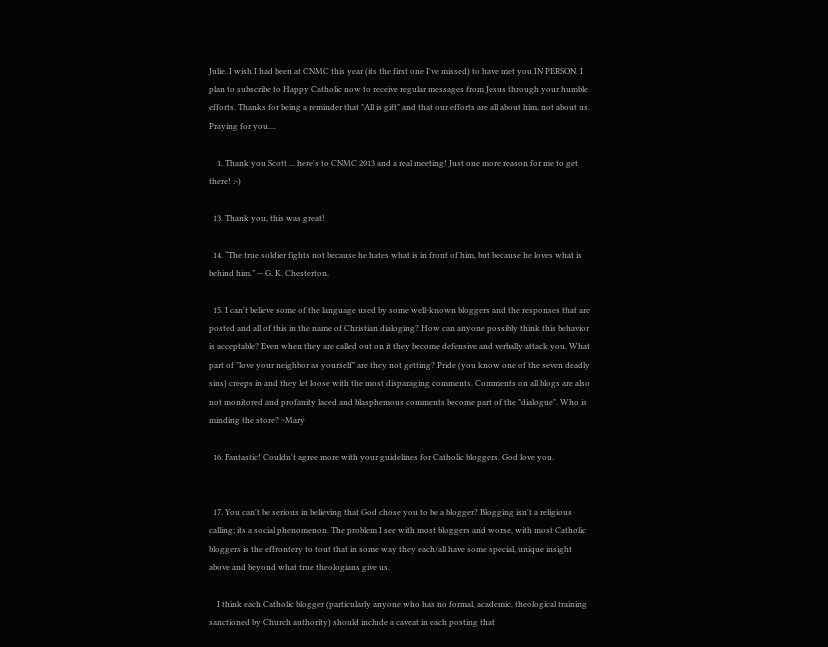Julie. I wish I had been at CNMC this year (its the first one I've missed) to have met you IN PERSON. I plan to subscribe to Happy Catholic now to receive regular messages from Jesus through your humble efforts. Thanks for being a reminder that "All is gift" and that our efforts are all about him, not about us. Praying for you....

    1. Thank you Scott ... here's to CNMC 2013 and a real meeting! Just one more reason for me to get there! :-)

  13. Thank you, this was great!

  14. “The true soldier fights not because he hates what is in front of him, but because he loves what is behind him.” -- G. K. Chesterton.

  15. I can't believe some of the language used by some well-known bloggers and the responses that are posted and all of this in the name of Christian dialoging? How can anyone possibly think this behavior is acceptable? Even when they are called out on it they become defensive and verbally attack you. What part of "love your neighbor as yourself" are they not getting? Pride (you know one of the seven deadly sins) creeps in and they let loose with the most disparaging comments. Comments on all blogs are also not monitored and profanity laced and blasphemous comments become part of the "dialogue". Who is minding the store? ~Mary

  16. Fantastic! Couldn't agree more with your guidelines for Catholic bloggers. God love you.


  17. You can't be serious in believing that God chose you to be a blogger? Blogging isn't a religious calling; its a social phenomenon. The problem I see with most bloggers and worse, with most Catholic bloggers is the effrontery to tout that in some way they each/all have some special, unique insight above and beyond what true theologians give us.

    I think each Catholic blogger (particularly anyone who has no formal, academic, theological training sanctioned by Church authority) should include a caveat in each posting that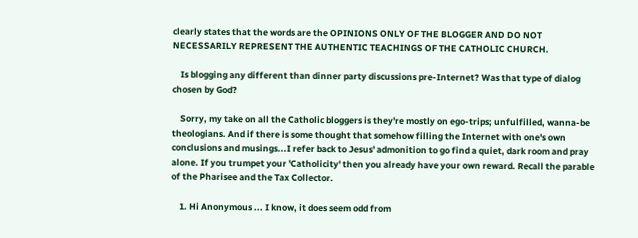clearly states that the words are the OPINIONS ONLY OF THE BLOGGER AND DO NOT NECESSARILY REPRESENT THE AUTHENTIC TEACHINGS OF THE CATHOLIC CHURCH.

    Is blogging any different than dinner party discussions pre-Internet? Was that type of dialog chosen by God?

    Sorry, my take on all the Catholic bloggers is they're mostly on ego-trips; unfulfilled, wanna-be theologians. And if there is some thought that somehow filling the Internet with one's own conclusions and musings...I refer back to Jesus' admonition to go find a quiet, dark room and pray alone. If you trumpet your 'Catholicity' then you already have your own reward. Recall the parable of the Pharisee and the Tax Collector.

    1. Hi Anonymous ... I know, it does seem odd from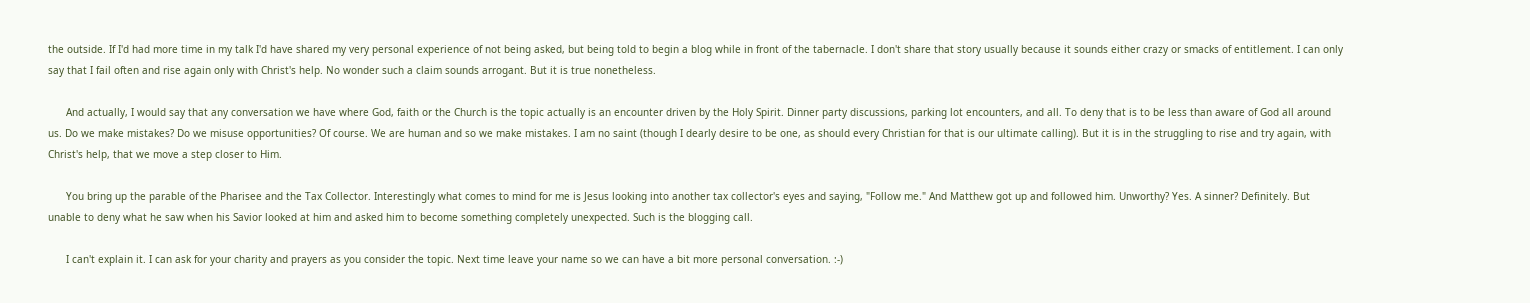the outside. If I'd had more time in my talk I'd have shared my very personal experience of not being asked, but being told to begin a blog while in front of the tabernacle. I don't share that story usually because it sounds either crazy or smacks of entitlement. I can only say that I fail often and rise again only with Christ's help. No wonder such a claim sounds arrogant. But it is true nonetheless.

      And actually, I would say that any conversation we have where God, faith or the Church is the topic actually is an encounter driven by the Holy Spirit. Dinner party discussions, parking lot encounters, and all. To deny that is to be less than aware of God all around us. Do we make mistakes? Do we misuse opportunities? Of course. We are human and so we make mistakes. I am no saint (though I dearly desire to be one, as should every Christian for that is our ultimate calling). But it is in the struggling to rise and try again, with Christ's help, that we move a step closer to Him.

      You bring up the parable of the Pharisee and the Tax Collector. Interestingly what comes to mind for me is Jesus looking into another tax collector's eyes and saying, "Follow me." And Matthew got up and followed him. Unworthy? Yes. A sinner? Definitely. But unable to deny what he saw when his Savior looked at him and asked him to become something completely unexpected. Such is the blogging call.

      I can't explain it. I can ask for your charity and prayers as you consider the topic. Next time leave your name so we can have a bit more personal conversation. :-)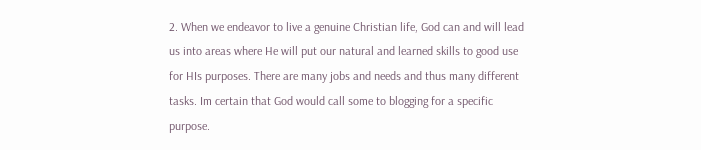2. When we endeavor to live a genuine Christian life, God can and will lead us into areas where He will put our natural and learned skills to good use for HIs purposes. There are many jobs and needs and thus many different tasks. Im certain that God would call some to blogging for a specific purpose.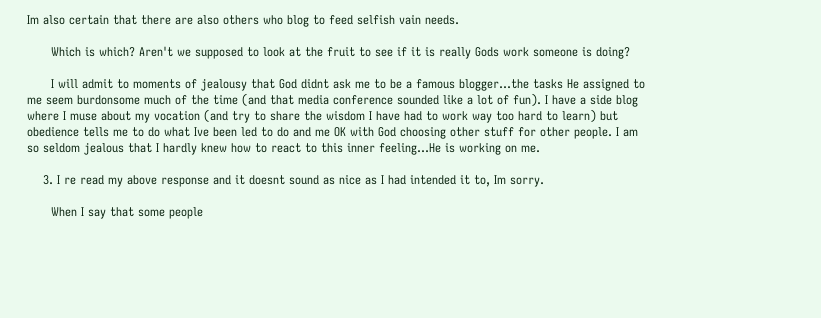Im also certain that there are also others who blog to feed selfish vain needs.

      Which is which? Aren't we supposed to look at the fruit to see if it is really Gods work someone is doing?

      I will admit to moments of jealousy that God didnt ask me to be a famous blogger...the tasks He assigned to me seem burdonsome much of the time (and that media conference sounded like a lot of fun). I have a side blog where I muse about my vocation (and try to share the wisdom I have had to work way too hard to learn) but obedience tells me to do what Ive been led to do and me OK with God choosing other stuff for other people. I am so seldom jealous that I hardly knew how to react to this inner feeling...He is working on me.

    3. I re read my above response and it doesnt sound as nice as I had intended it to, Im sorry.

      When I say that some people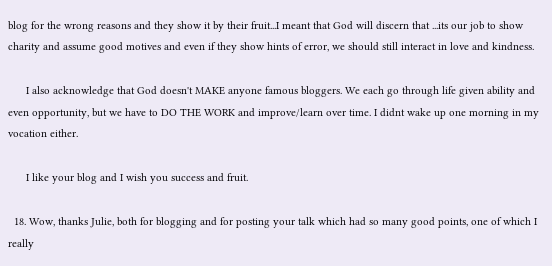blog for the wrong reasons and they show it by their fruit...I meant that God will discern that ...its our job to show charity and assume good motives and even if they show hints of error, we should still interact in love and kindness.

      I also acknowledge that God doesn't MAKE anyone famous bloggers. We each go through life given ability and even opportunity, but we have to DO THE WORK and improve/learn over time. I didnt wake up one morning in my vocation either.

      I like your blog and I wish you success and fruit.

  18. Wow, thanks Julie, both for blogging and for posting your talk which had so many good points, one of which I really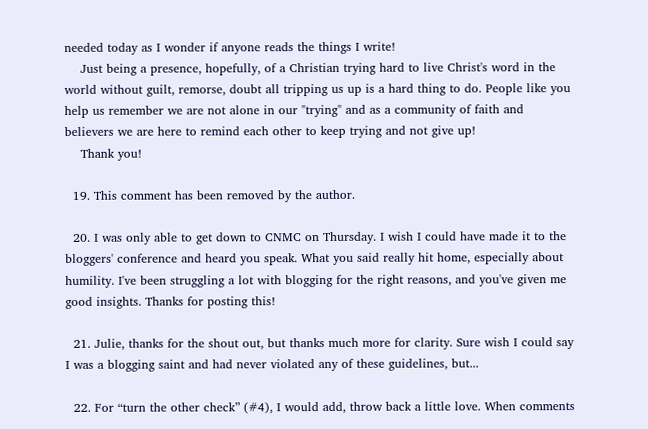needed today as I wonder if anyone reads the things I write!
    Just being a presence, hopefully, of a Christian trying hard to live Christ's word in the world without guilt, remorse, doubt all tripping us up is a hard thing to do. People like you help us remember we are not alone in our "trying" and as a community of faith and believers we are here to remind each other to keep trying and not give up!
    Thank you!

  19. This comment has been removed by the author.

  20. I was only able to get down to CNMC on Thursday. I wish I could have made it to the bloggers' conference and heard you speak. What you said really hit home, especially about humility. I've been struggling a lot with blogging for the right reasons, and you've given me good insights. Thanks for posting this!

  21. Julie, thanks for the shout out, but thanks much more for clarity. Sure wish I could say I was a blogging saint and had never violated any of these guidelines, but...

  22. For “turn the other check” (#4), I would add, throw back a little love. When comments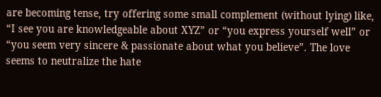are becoming tense, try offering some small complement (without lying) like, “I see you are knowledgeable about XYZ” or “you express yourself well” or “you seem very sincere & passionate about what you believe”. The love seems to neutralize the hate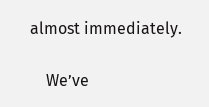almost immediately.

    We’ve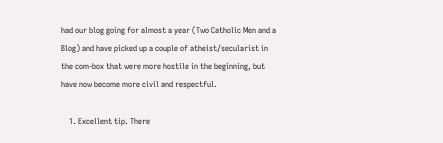had our blog going for almost a year (Two Catholic Men and a Blog) and have picked up a couple of atheist/secularist in the com-box that were more hostile in the beginning, but have now become more civil and respectful.

    1. Excellent tip. There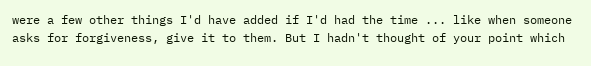were a few other things I'd have added if I'd had the time ... like when someone asks for forgiveness, give it to them. But I hadn't thought of your point which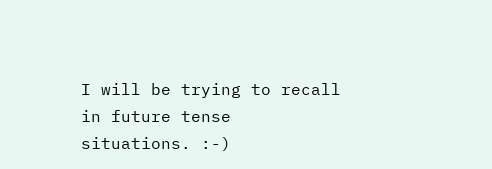I will be trying to recall in future tense situations. :-)